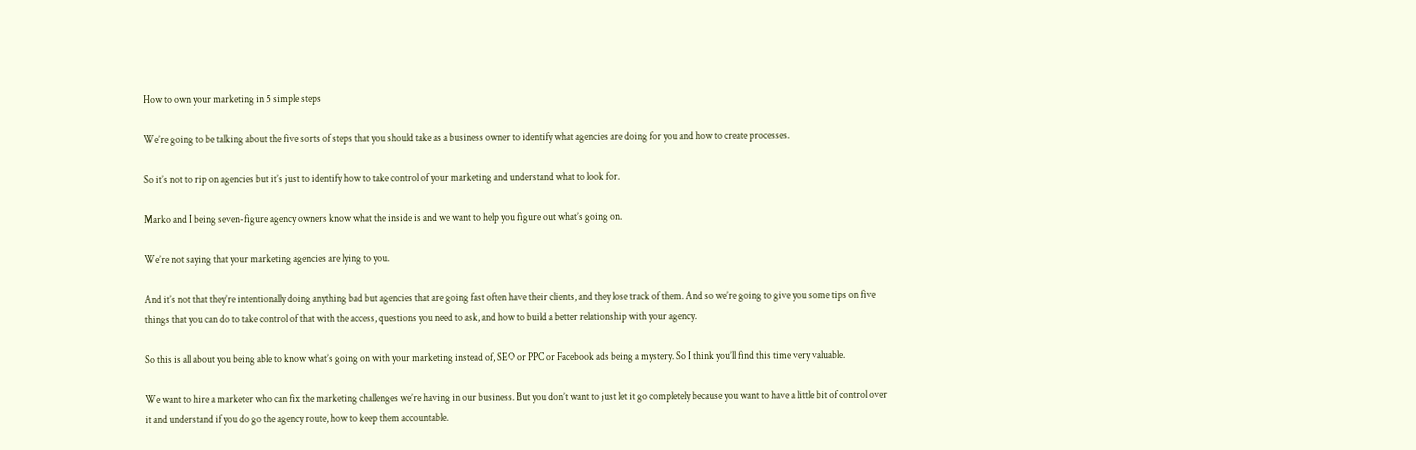How to own your marketing in 5 simple steps

We’re going to be talking about the five sorts of steps that you should take as a business owner to identify what agencies are doing for you and how to create processes.

So it’s not to rip on agencies but it’s just to identify how to take control of your marketing and understand what to look for.

Marko and I being seven-figure agency owners know what the inside is and we want to help you figure out what’s going on.

We’re not saying that your marketing agencies are lying to you.

And it’s not that they’re intentionally doing anything bad but agencies that are going fast often have their clients, and they lose track of them. And so we’re going to give you some tips on five things that you can do to take control of that with the access, questions you need to ask, and how to build a better relationship with your agency.

So this is all about you being able to know what’s going on with your marketing instead of, SEO or PPC or Facebook ads being a mystery. So I think you’ll find this time very valuable.

We want to hire a marketer who can fix the marketing challenges we’re having in our business. But you don’t want to just let it go completely because you want to have a little bit of control over it and understand if you do go the agency route, how to keep them accountable.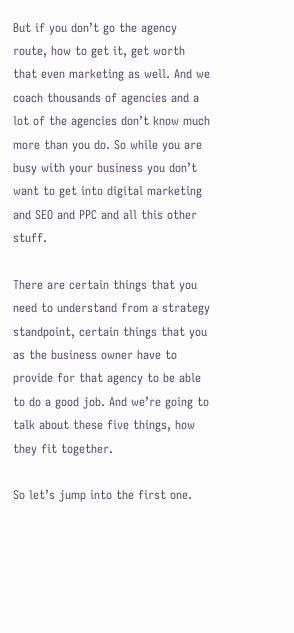But if you don’t go the agency route, how to get it, get worth that even marketing as well. And we coach thousands of agencies and a lot of the agencies don’t know much more than you do. So while you are busy with your business you don’t want to get into digital marketing and SEO and PPC and all this other stuff.

There are certain things that you need to understand from a strategy standpoint, certain things that you as the business owner have to provide for that agency to be able to do a good job. And we’re going to talk about these five things, how they fit together.

So let’s jump into the first one.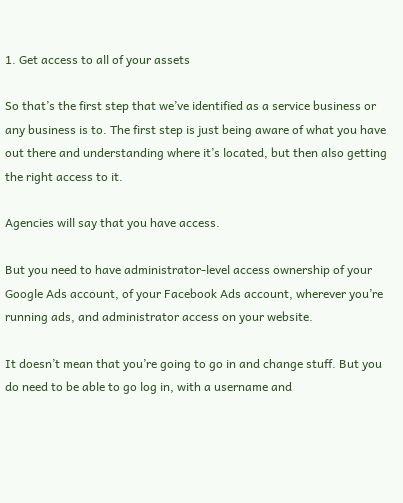1. Get access to all of your assets

So that’s the first step that we’ve identified as a service business or any business is to. The first step is just being aware of what you have out there and understanding where it’s located, but then also getting the right access to it.

Agencies will say that you have access.

But you need to have administrator-level access ownership of your Google Ads account, of your Facebook Ads account, wherever you’re running ads, and administrator access on your website.

It doesn’t mean that you’re going to go in and change stuff. But you do need to be able to go log in, with a username and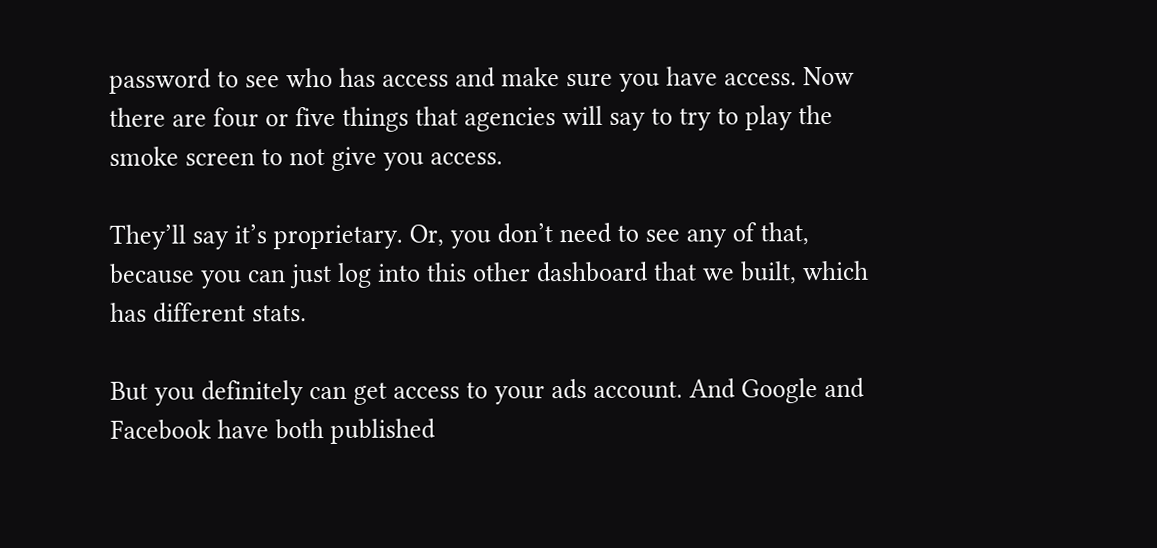password to see who has access and make sure you have access. Now there are four or five things that agencies will say to try to play the smoke screen to not give you access.

They’ll say it’s proprietary. Or, you don’t need to see any of that, because you can just log into this other dashboard that we built, which has different stats.

But you definitely can get access to your ads account. And Google and Facebook have both published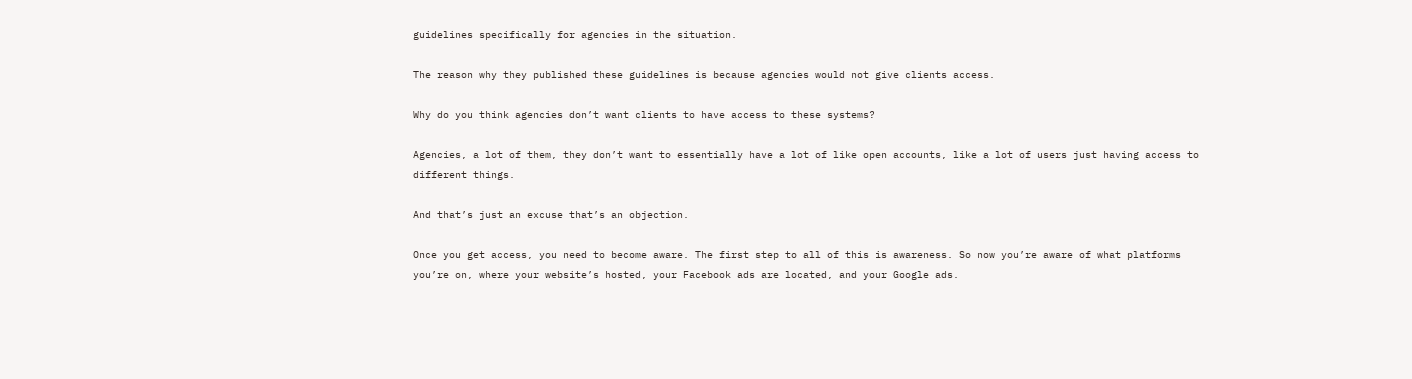guidelines specifically for agencies in the situation.

The reason why they published these guidelines is because agencies would not give clients access.

Why do you think agencies don’t want clients to have access to these systems?

Agencies, a lot of them, they don’t want to essentially have a lot of like open accounts, like a lot of users just having access to different things.

And that’s just an excuse that’s an objection.

Once you get access, you need to become aware. The first step to all of this is awareness. So now you’re aware of what platforms you’re on, where your website’s hosted, your Facebook ads are located, and your Google ads.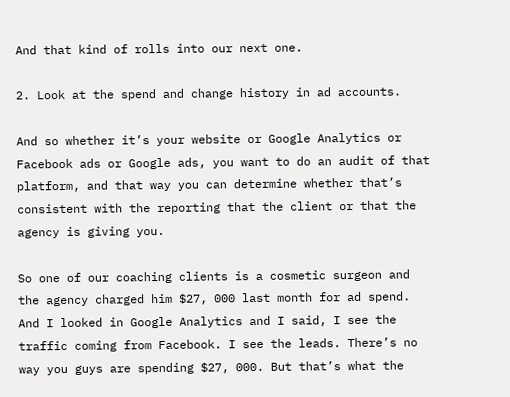And that kind of rolls into our next one.

2. Look at the spend and change history in ad accounts.

And so whether it’s your website or Google Analytics or Facebook ads or Google ads, you want to do an audit of that platform, and that way you can determine whether that’s consistent with the reporting that the client or that the agency is giving you.

So one of our coaching clients is a cosmetic surgeon and the agency charged him $27, 000 last month for ad spend. And I looked in Google Analytics and I said, I see the traffic coming from Facebook. I see the leads. There’s no way you guys are spending $27, 000. But that’s what the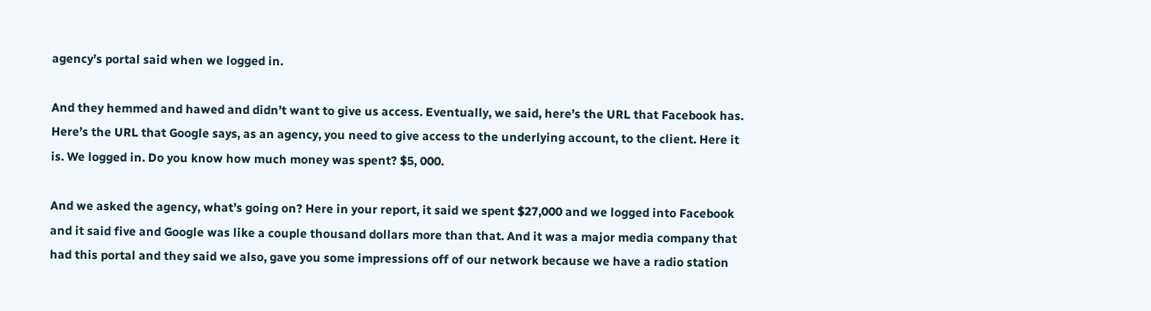agency’s portal said when we logged in.

And they hemmed and hawed and didn’t want to give us access. Eventually, we said, here’s the URL that Facebook has. Here’s the URL that Google says, as an agency, you need to give access to the underlying account, to the client. Here it is. We logged in. Do you know how much money was spent? $5, 000.

And we asked the agency, what’s going on? Here in your report, it said we spent $27,000 and we logged into Facebook and it said five and Google was like a couple thousand dollars more than that. And it was a major media company that had this portal and they said we also, gave you some impressions off of our network because we have a radio station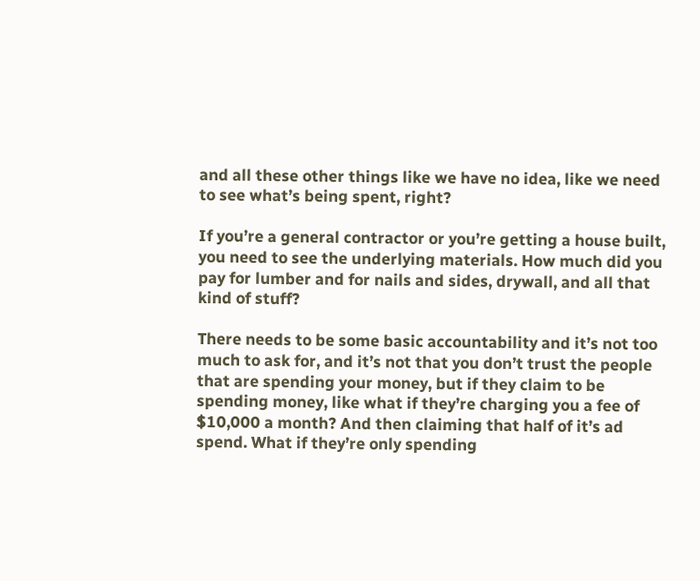and all these other things like we have no idea, like we need to see what’s being spent, right?

If you’re a general contractor or you’re getting a house built, you need to see the underlying materials. How much did you pay for lumber and for nails and sides, drywall, and all that kind of stuff?

There needs to be some basic accountability and it’s not too much to ask for, and it’s not that you don’t trust the people that are spending your money, but if they claim to be spending money, like what if they’re charging you a fee of $10,000 a month? And then claiming that half of it’s ad spend. What if they’re only spending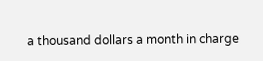a thousand dollars a month in charge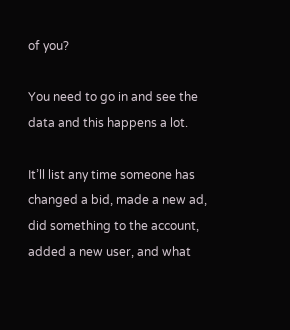of you?

You need to go in and see the data and this happens a lot.

It’ll list any time someone has changed a bid, made a new ad, did something to the account, added a new user, and what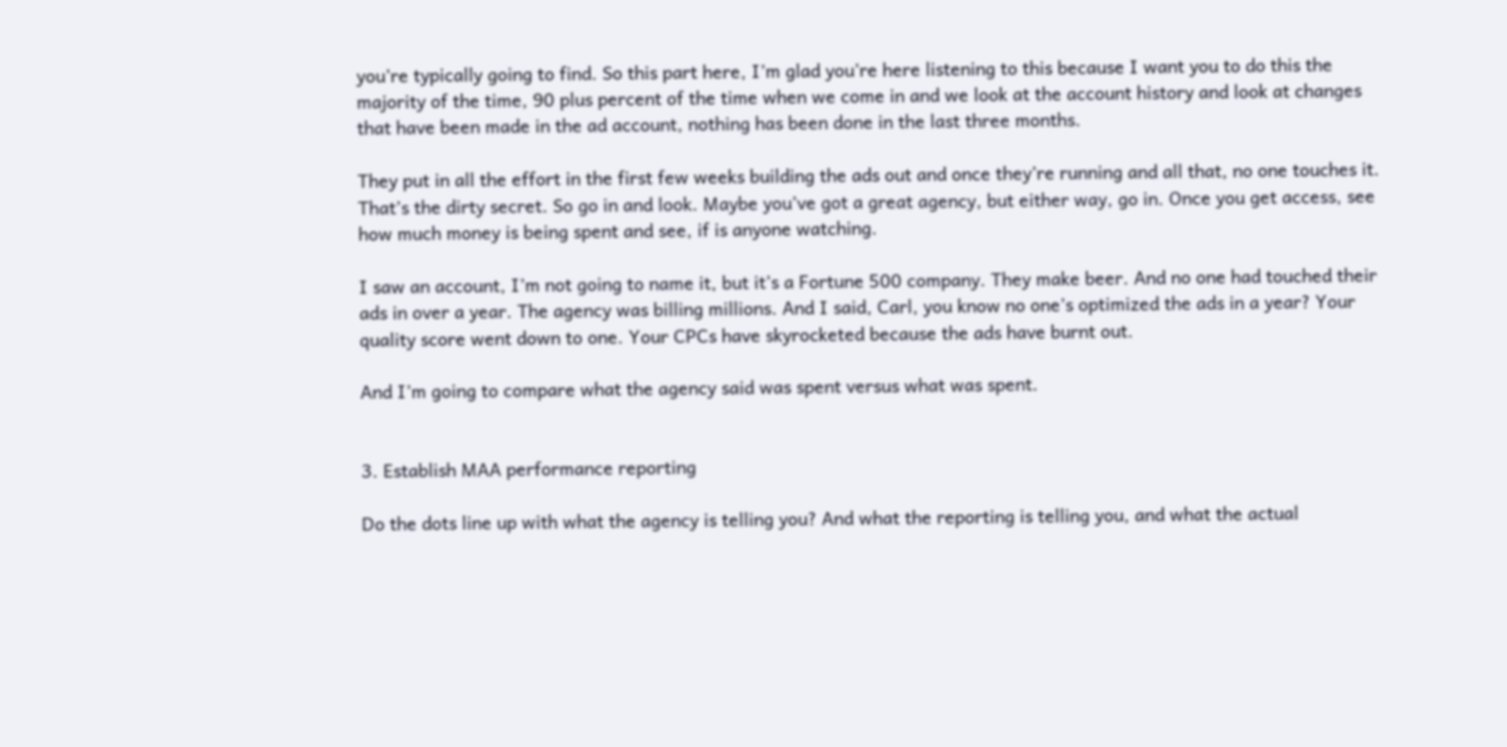you’re typically going to find. So this part here, I’m glad you’re here listening to this because I want you to do this the majority of the time, 90 plus percent of the time when we come in and we look at the account history and look at changes that have been made in the ad account, nothing has been done in the last three months.

They put in all the effort in the first few weeks building the ads out and once they’re running and all that, no one touches it. That’s the dirty secret. So go in and look. Maybe you’ve got a great agency, but either way, go in. Once you get access, see how much money is being spent and see, if is anyone watching.

I saw an account, I’m not going to name it, but it’s a Fortune 500 company. They make beer. And no one had touched their ads in over a year. The agency was billing millions. And I said, Carl, you know no one’s optimized the ads in a year? Your quality score went down to one. Your CPCs have skyrocketed because the ads have burnt out.

And I’m going to compare what the agency said was spent versus what was spent.


3. Establish MAA performance reporting

Do the dots line up with what the agency is telling you? And what the reporting is telling you, and what the actual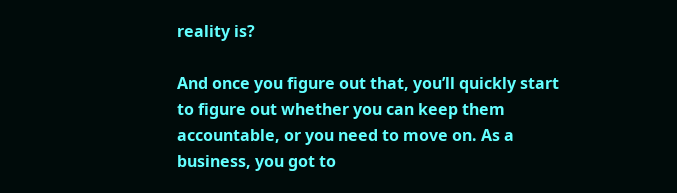reality is?

And once you figure out that, you’ll quickly start to figure out whether you can keep them accountable, or you need to move on. As a business, you got to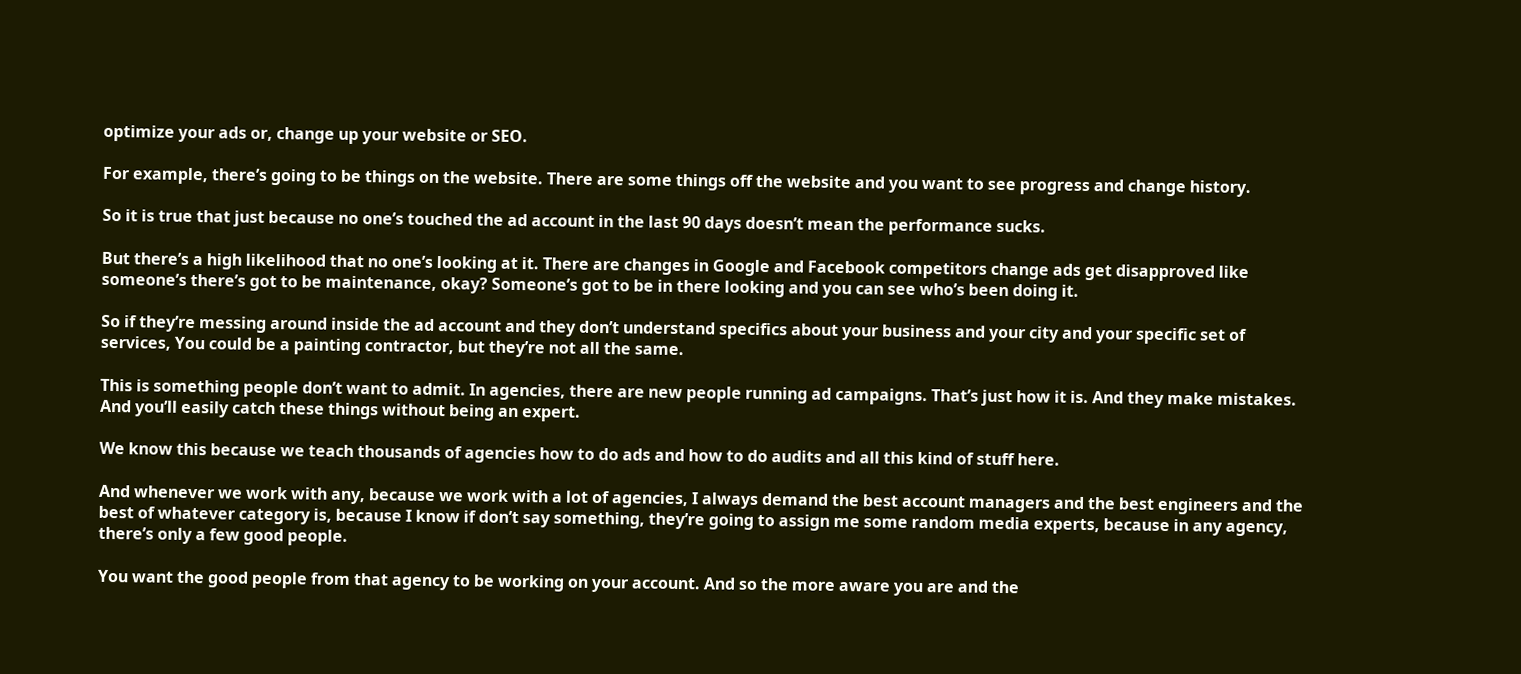optimize your ads or, change up your website or SEO.

For example, there’s going to be things on the website. There are some things off the website and you want to see progress and change history.

So it is true that just because no one’s touched the ad account in the last 90 days doesn’t mean the performance sucks.

But there’s a high likelihood that no one’s looking at it. There are changes in Google and Facebook competitors change ads get disapproved like someone’s there’s got to be maintenance, okay? Someone’s got to be in there looking and you can see who’s been doing it.

So if they’re messing around inside the ad account and they don’t understand specifics about your business and your city and your specific set of services, You could be a painting contractor, but they’re not all the same.

This is something people don’t want to admit. In agencies, there are new people running ad campaigns. That’s just how it is. And they make mistakes. And you’ll easily catch these things without being an expert.

We know this because we teach thousands of agencies how to do ads and how to do audits and all this kind of stuff here.

And whenever we work with any, because we work with a lot of agencies, I always demand the best account managers and the best engineers and the best of whatever category is, because I know if don’t say something, they’re going to assign me some random media experts, because in any agency, there’s only a few good people.

You want the good people from that agency to be working on your account. And so the more aware you are and the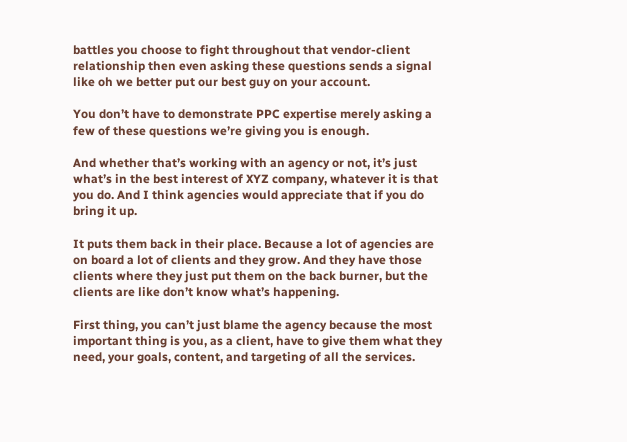battles you choose to fight throughout that vendor-client relationship then even asking these questions sends a signal like oh we better put our best guy on your account.

You don’t have to demonstrate PPC expertise merely asking a few of these questions we’re giving you is enough.

And whether that’s working with an agency or not, it’s just what’s in the best interest of XYZ company, whatever it is that you do. And I think agencies would appreciate that if you do bring it up.

It puts them back in their place. Because a lot of agencies are on board a lot of clients and they grow. And they have those clients where they just put them on the back burner, but the clients are like don’t know what’s happening.

First thing, you can’t just blame the agency because the most important thing is you, as a client, have to give them what they need, your goals, content, and targeting of all the services.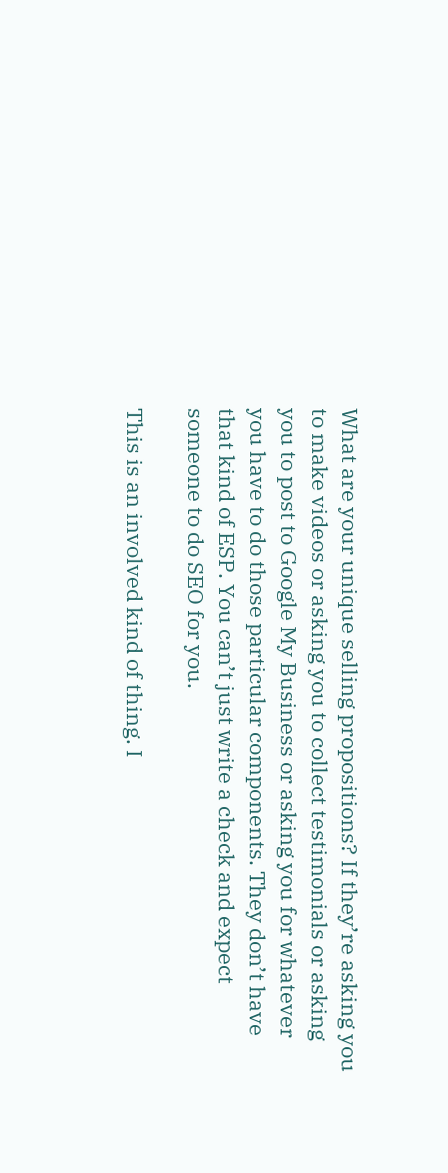What are your unique selling propositions? If they’re asking you to make videos or asking you to collect testimonials or asking you to post to Google My Business or asking you for whatever you have to do those particular components. They don’t have that kind of ESP. You can’t just write a check and expect someone to do SEO for you.

This is an involved kind of thing. I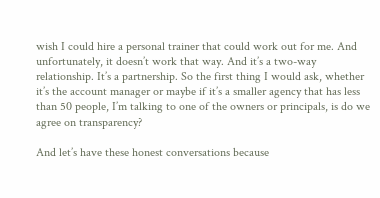wish I could hire a personal trainer that could work out for me. And unfortunately, it doesn’t work that way. And it’s a two-way relationship. It’s a partnership. So the first thing I would ask, whether it’s the account manager or maybe if it’s a smaller agency that has less than 50 people, I’m talking to one of the owners or principals, is do we agree on transparency?

And let’s have these honest conversations because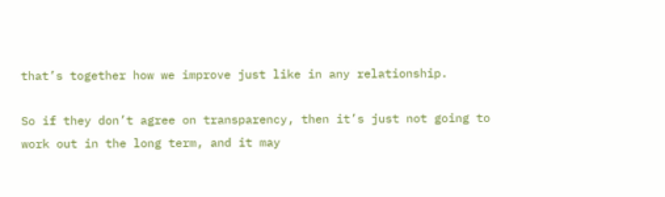that’s together how we improve just like in any relationship.

So if they don’t agree on transparency, then it’s just not going to work out in the long term, and it may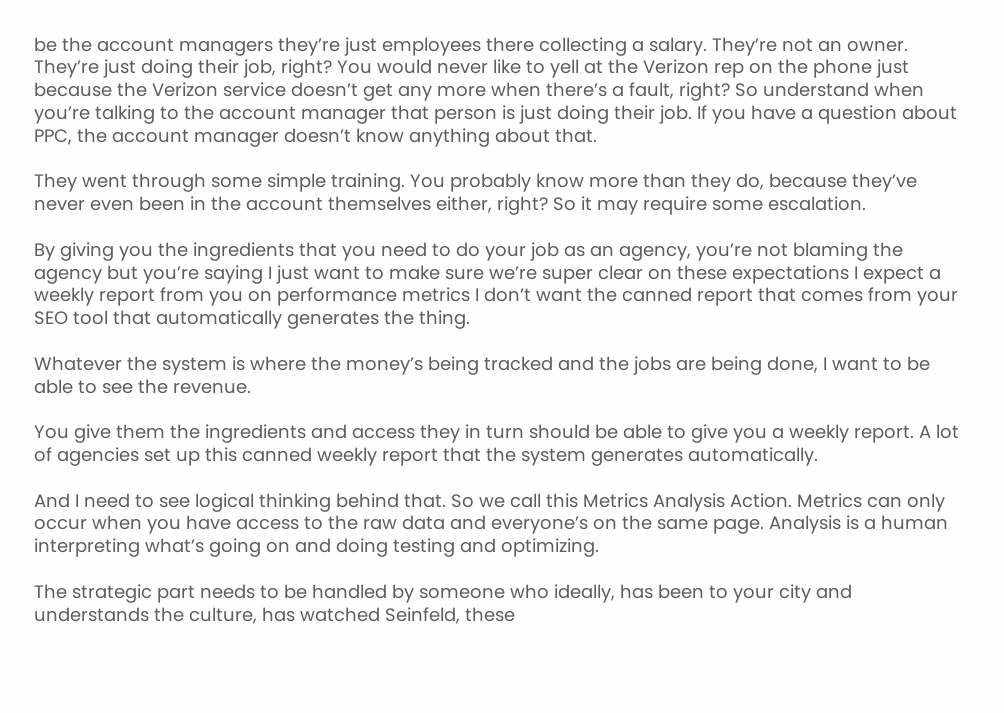be the account managers they’re just employees there collecting a salary. They’re not an owner. They’re just doing their job, right? You would never like to yell at the Verizon rep on the phone just because the Verizon service doesn’t get any more when there’s a fault, right? So understand when you’re talking to the account manager that person is just doing their job. If you have a question about PPC, the account manager doesn’t know anything about that.

They went through some simple training. You probably know more than they do, because they’ve never even been in the account themselves either, right? So it may require some escalation.

By giving you the ingredients that you need to do your job as an agency, you’re not blaming the agency but you’re saying I just want to make sure we’re super clear on these expectations I expect a weekly report from you on performance metrics I don’t want the canned report that comes from your SEO tool that automatically generates the thing.

Whatever the system is where the money’s being tracked and the jobs are being done, I want to be able to see the revenue.

You give them the ingredients and access they in turn should be able to give you a weekly report. A lot of agencies set up this canned weekly report that the system generates automatically.

And I need to see logical thinking behind that. So we call this Metrics Analysis Action. Metrics can only occur when you have access to the raw data and everyone’s on the same page. Analysis is a human interpreting what’s going on and doing testing and optimizing.

The strategic part needs to be handled by someone who ideally, has been to your city and understands the culture, has watched Seinfeld, these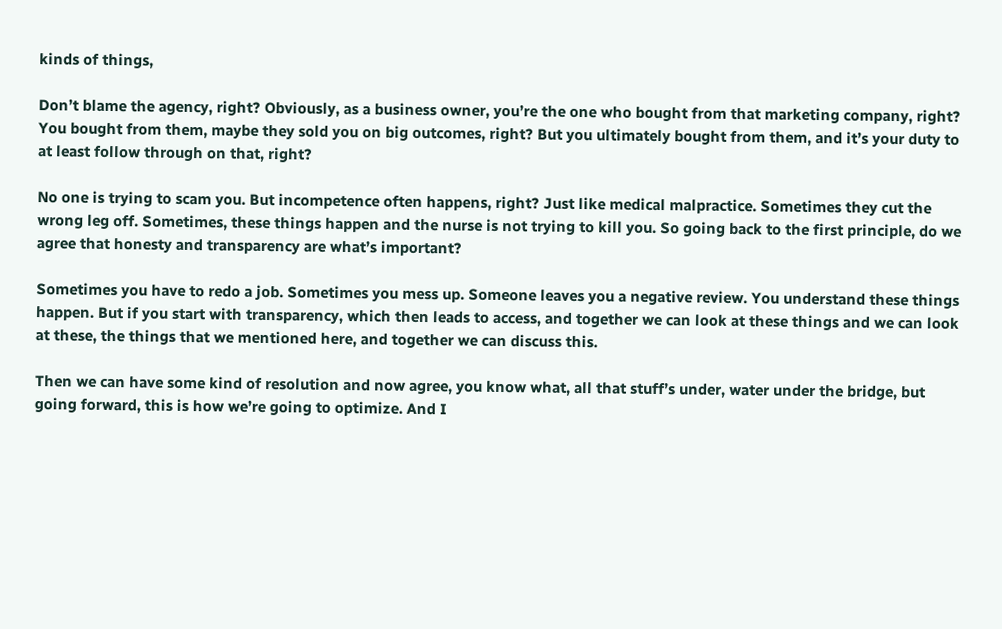kinds of things,

Don’t blame the agency, right? Obviously, as a business owner, you’re the one who bought from that marketing company, right? You bought from them, maybe they sold you on big outcomes, right? But you ultimately bought from them, and it’s your duty to at least follow through on that, right?

No one is trying to scam you. But incompetence often happens, right? Just like medical malpractice. Sometimes they cut the wrong leg off. Sometimes, these things happen and the nurse is not trying to kill you. So going back to the first principle, do we agree that honesty and transparency are what’s important?

Sometimes you have to redo a job. Sometimes you mess up. Someone leaves you a negative review. You understand these things happen. But if you start with transparency, which then leads to access, and together we can look at these things and we can look at these, the things that we mentioned here, and together we can discuss this.

Then we can have some kind of resolution and now agree, you know what, all that stuff’s under, water under the bridge, but going forward, this is how we’re going to optimize. And I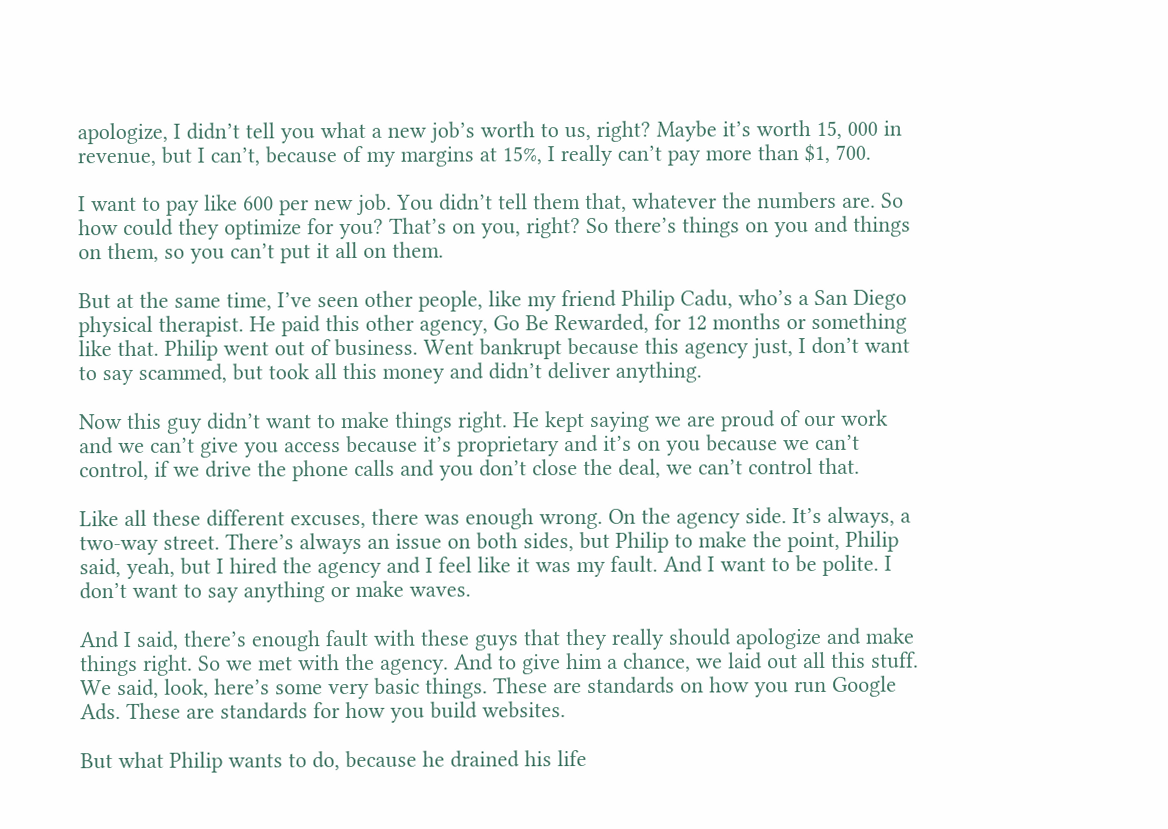apologize, I didn’t tell you what a new job’s worth to us, right? Maybe it’s worth 15, 000 in revenue, but I can’t, because of my margins at 15%, I really can’t pay more than $1, 700.

I want to pay like 600 per new job. You didn’t tell them that, whatever the numbers are. So how could they optimize for you? That’s on you, right? So there’s things on you and things on them, so you can’t put it all on them.

But at the same time, I’ve seen other people, like my friend Philip Cadu, who’s a San Diego physical therapist. He paid this other agency, Go Be Rewarded, for 12 months or something like that. Philip went out of business. Went bankrupt because this agency just, I don’t want to say scammed, but took all this money and didn’t deliver anything.

Now this guy didn’t want to make things right. He kept saying we are proud of our work and we can’t give you access because it’s proprietary and it’s on you because we can’t control, if we drive the phone calls and you don’t close the deal, we can’t control that.

Like all these different excuses, there was enough wrong. On the agency side. It’s always, a two-way street. There’s always an issue on both sides, but Philip to make the point, Philip said, yeah, but I hired the agency and I feel like it was my fault. And I want to be polite. I don’t want to say anything or make waves.

And I said, there’s enough fault with these guys that they really should apologize and make things right. So we met with the agency. And to give him a chance, we laid out all this stuff. We said, look, here’s some very basic things. These are standards on how you run Google Ads. These are standards for how you build websites.

But what Philip wants to do, because he drained his life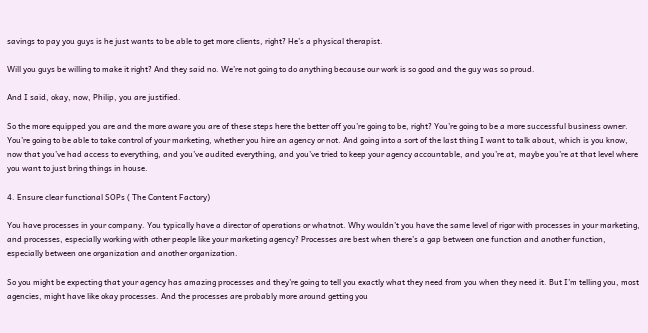savings to pay you guys is he just wants to be able to get more clients, right? He’s a physical therapist.

Will you guys be willing to make it right? And they said no. We’re not going to do anything because our work is so good and the guy was so proud.

And I said, okay, now, Philip, you are justified.

So the more equipped you are and the more aware you are of these steps here the better off you’re going to be, right? You’re going to be a more successful business owner. You’re going to be able to take control of your marketing, whether you hire an agency or not. And going into a sort of the last thing I want to talk about, which is you know, now that you’ve had access to everything, and you’ve audited everything, and you’ve tried to keep your agency accountable, and you’re at, maybe you’re at that level where you want to just bring things in house.

4. Ensure clear functional SOPs ( The Content Factory)

You have processes in your company. You typically have a director of operations or whatnot. Why wouldn’t you have the same level of rigor with processes in your marketing, and processes, especially working with other people like your marketing agency? Processes are best when there’s a gap between one function and another function, especially between one organization and another organization.

So you might be expecting that your agency has amazing processes and they’re going to tell you exactly what they need from you when they need it. But I’m telling you, most agencies, might have like okay processes. And the processes are probably more around getting you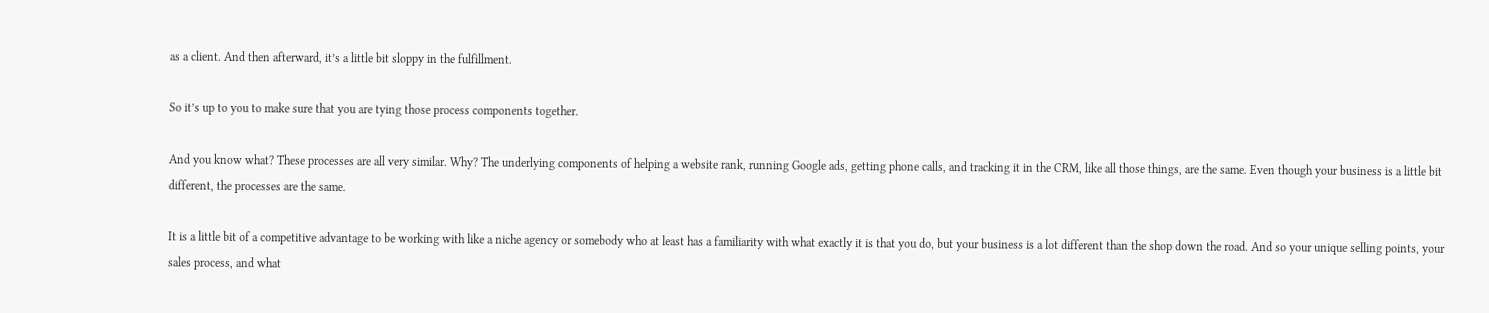as a client. And then afterward, it’s a little bit sloppy in the fulfillment.

So it’s up to you to make sure that you are tying those process components together.

And you know what? These processes are all very similar. Why? The underlying components of helping a website rank, running Google ads, getting phone calls, and tracking it in the CRM, like all those things, are the same. Even though your business is a little bit different, the processes are the same.

It is a little bit of a competitive advantage to be working with like a niche agency or somebody who at least has a familiarity with what exactly it is that you do, but your business is a lot different than the shop down the road. And so your unique selling points, your sales process, and what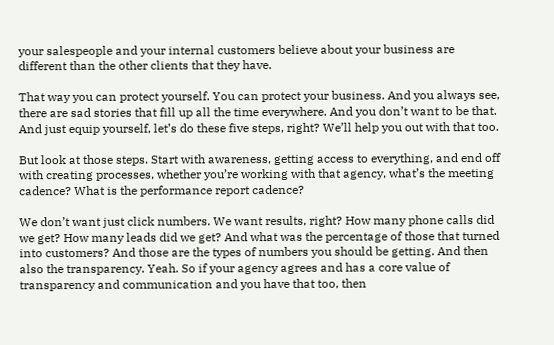your salespeople and your internal customers believe about your business are different than the other clients that they have.

That way you can protect yourself. You can protect your business. And you always see, there are sad stories that fill up all the time everywhere. And you don’t want to be that. And just equip yourself, let’s do these five steps, right? We’ll help you out with that too.

But look at those steps. Start with awareness, getting access to everything, and end off with creating processes, whether you’re working with that agency, what’s the meeting cadence? What is the performance report cadence?

We don’t want just click numbers. We want results, right? How many phone calls did we get? How many leads did we get? And what was the percentage of those that turned into customers? And those are the types of numbers you should be getting. And then also the transparency. Yeah. So if your agency agrees and has a core value of transparency and communication and you have that too, then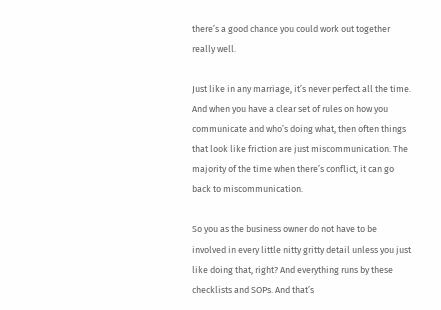there’s a good chance you could work out together really well.

Just like in any marriage, it’s never perfect all the time. And when you have a clear set of rules on how you communicate and who’s doing what, then often things that look like friction are just miscommunication. The majority of the time when there’s conflict, it can go back to miscommunication.

So you as the business owner do not have to be involved in every little nitty gritty detail unless you just like doing that, right? And everything runs by these checklists and SOPs. And that’s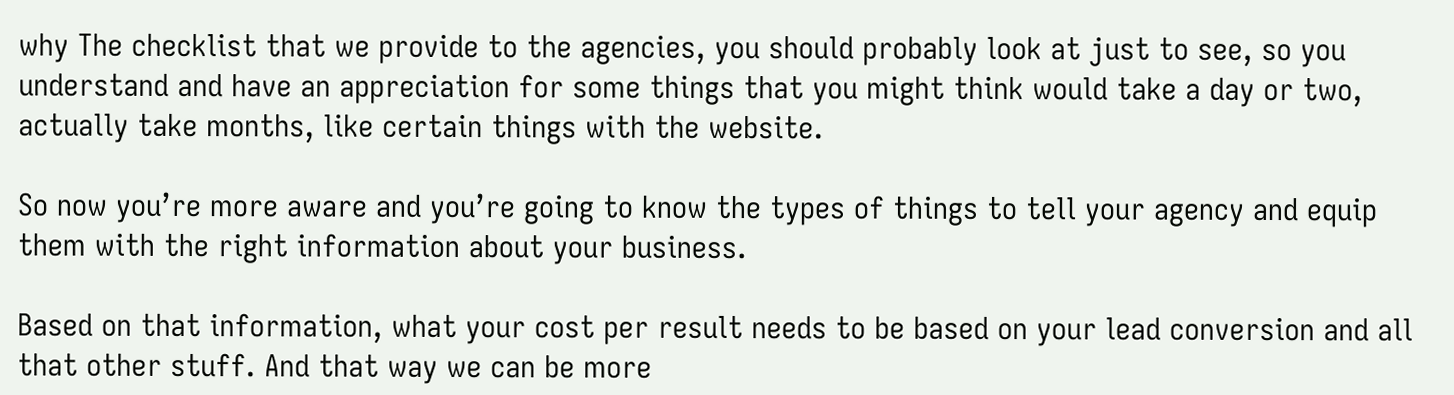why The checklist that we provide to the agencies, you should probably look at just to see, so you understand and have an appreciation for some things that you might think would take a day or two, actually take months, like certain things with the website.

So now you’re more aware and you’re going to know the types of things to tell your agency and equip them with the right information about your business.

Based on that information, what your cost per result needs to be based on your lead conversion and all that other stuff. And that way we can be more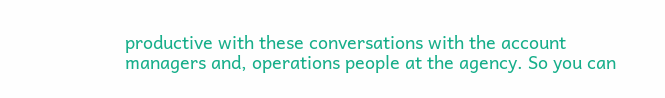productive with these conversations with the account managers and, operations people at the agency. So you can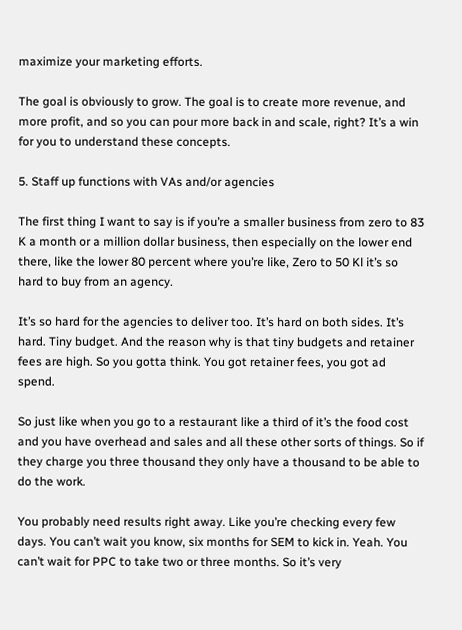maximize your marketing efforts.

The goal is obviously to grow. The goal is to create more revenue, and more profit, and so you can pour more back in and scale, right? It’s a win for you to understand these concepts.

5. Staff up functions with VAs and/or agencies

The first thing I want to say is if you’re a smaller business from zero to 83 K a month or a million dollar business, then especially on the lower end there, like the lower 80 percent where you’re like, Zero to 50 Kl it’s so hard to buy from an agency.

It’s so hard for the agencies to deliver too. It’s hard on both sides. It’s hard. Tiny budget. And the reason why is that tiny budgets and retainer fees are high. So you gotta think. You got retainer fees, you got ad spend.

So just like when you go to a restaurant like a third of it’s the food cost and you have overhead and sales and all these other sorts of things. So if they charge you three thousand they only have a thousand to be able to do the work.

You probably need results right away. Like you’re checking every few days. You can’t wait you know, six months for SEM to kick in. Yeah. You can’t wait for PPC to take two or three months. So it’s very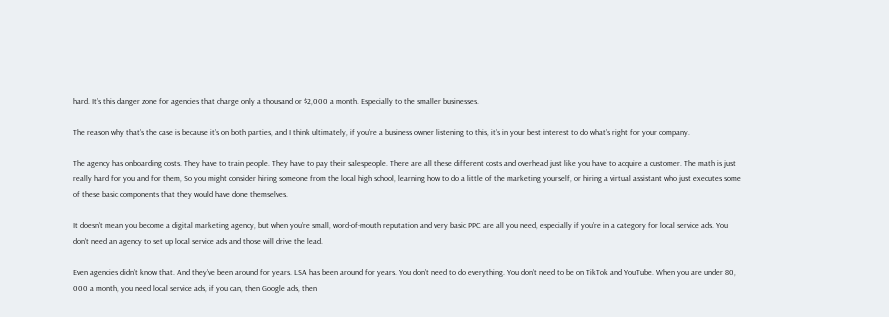hard. It’s this danger zone for agencies that charge only a thousand or $2,000 a month. Especially to the smaller businesses.

The reason why that’s the case is because it’s on both parties, and I think ultimately, if you’re a business owner listening to this, it’s in your best interest to do what’s right for your company.

The agency has onboarding costs. They have to train people. They have to pay their salespeople. There are all these different costs and overhead just like you have to acquire a customer. The math is just really hard for you and for them, So you might consider hiring someone from the local high school, learning how to do a little of the marketing yourself, or hiring a virtual assistant who just executes some of these basic components that they would have done themselves.

It doesn’t mean you become a digital marketing agency, but when you’re small, word-of-mouth reputation and very basic PPC are all you need, especially if you’re in a category for local service ads. You don’t need an agency to set up local service ads and those will drive the lead.

Even agencies didn’t know that. And they’ve been around for years. LSA has been around for years. You don’t need to do everything. You don’t need to be on TikTok and YouTube. When you are under 80, 000 a month, you need local service ads, if you can, then Google ads, then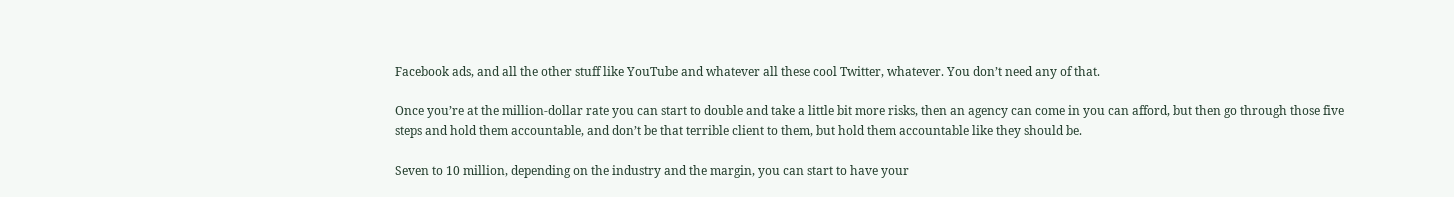Facebook ads, and all the other stuff like YouTube and whatever all these cool Twitter, whatever. You don’t need any of that.

Once you’re at the million-dollar rate you can start to double and take a little bit more risks, then an agency can come in you can afford, but then go through those five steps and hold them accountable, and don’t be that terrible client to them, but hold them accountable like they should be.

Seven to 10 million, depending on the industry and the margin, you can start to have your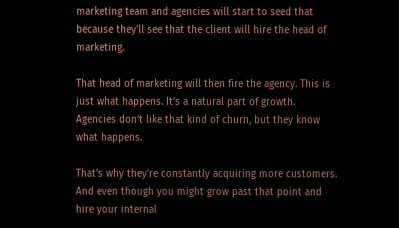marketing team and agencies will start to seed that because they’ll see that the client will hire the head of marketing.

That head of marketing will then fire the agency. This is just what happens. It’s a natural part of growth. Agencies don’t like that kind of churn, but they know what happens.

That’s why they’re constantly acquiring more customers. And even though you might grow past that point and hire your internal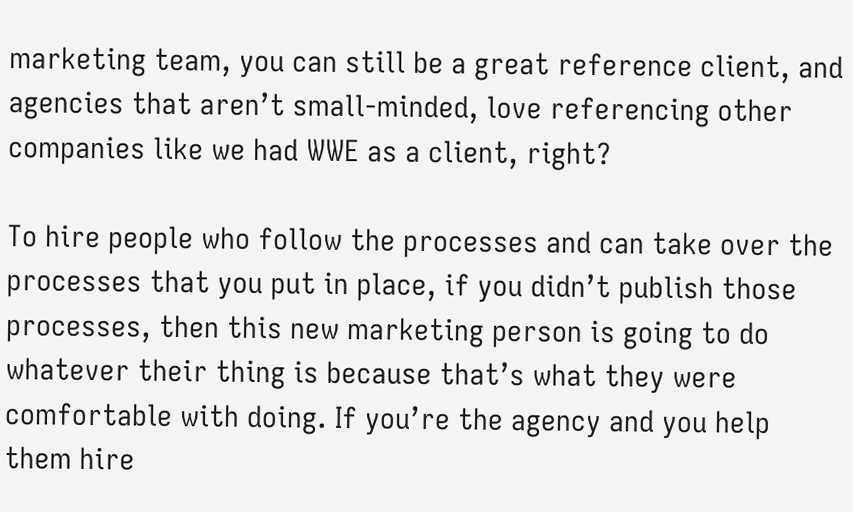marketing team, you can still be a great reference client, and agencies that aren’t small-minded, love referencing other companies like we had WWE as a client, right?

To hire people who follow the processes and can take over the processes that you put in place, if you didn’t publish those processes, then this new marketing person is going to do whatever their thing is because that’s what they were comfortable with doing. If you’re the agency and you help them hire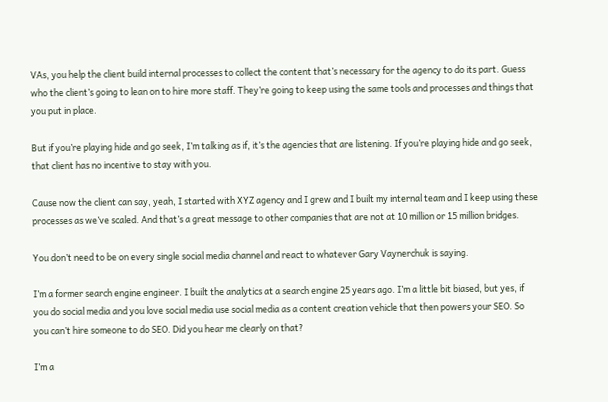VAs, you help the client build internal processes to collect the content that’s necessary for the agency to do its part. Guess who the client’s going to lean on to hire more staff. They’re going to keep using the same tools and processes and things that you put in place.

But if you’re playing hide and go seek, I’m talking as if, it’s the agencies that are listening. If you’re playing hide and go seek, that client has no incentive to stay with you.

Cause now the client can say, yeah, I started with XYZ agency and I grew and I built my internal team and I keep using these processes as we’ve scaled. And that’s a great message to other companies that are not at 10 million or 15 million bridges.

You don’t need to be on every single social media channel and react to whatever Gary Vaynerchuk is saying.

I’m a former search engine engineer. I built the analytics at a search engine 25 years ago. I’m a little bit biased, but yes, if you do social media and you love social media use social media as a content creation vehicle that then powers your SEO. So you can’t hire someone to do SEO. Did you hear me clearly on that?

I’m a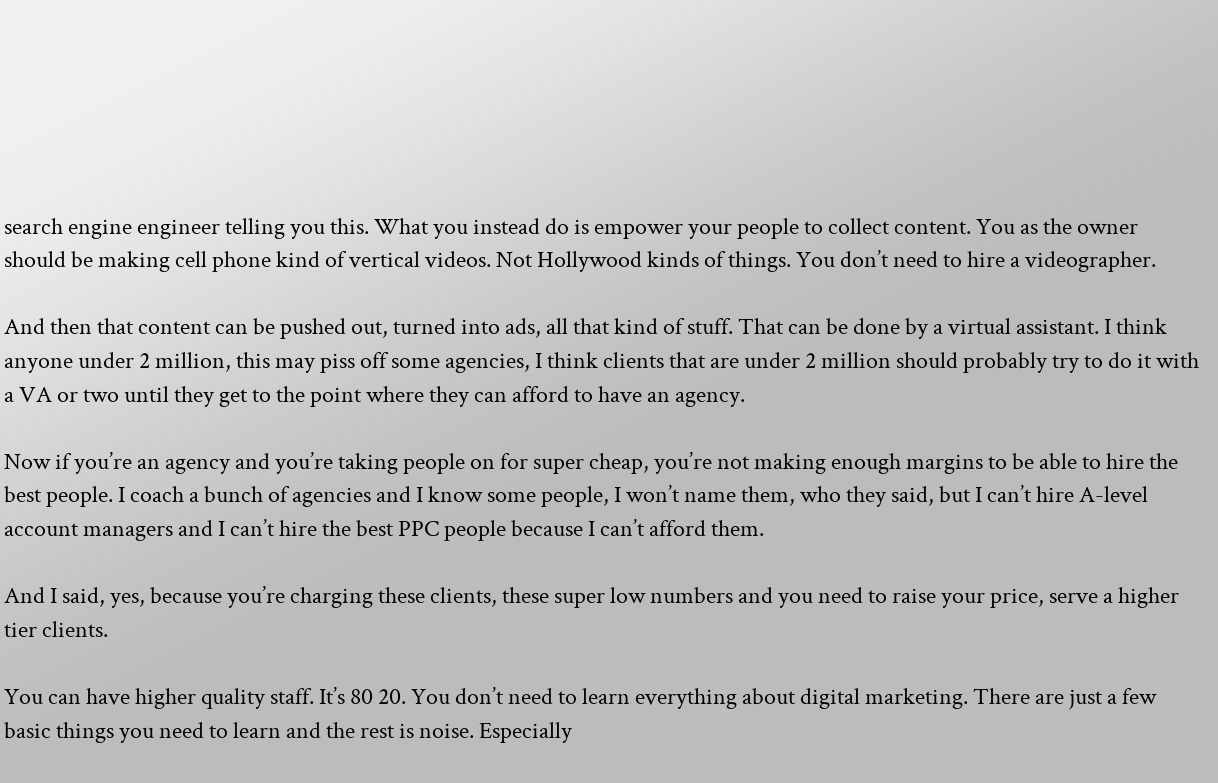search engine engineer telling you this. What you instead do is empower your people to collect content. You as the owner should be making cell phone kind of vertical videos. Not Hollywood kinds of things. You don’t need to hire a videographer.

And then that content can be pushed out, turned into ads, all that kind of stuff. That can be done by a virtual assistant. I think anyone under 2 million, this may piss off some agencies, I think clients that are under 2 million should probably try to do it with a VA or two until they get to the point where they can afford to have an agency.

Now if you’re an agency and you’re taking people on for super cheap, you’re not making enough margins to be able to hire the best people. I coach a bunch of agencies and I know some people, I won’t name them, who they said, but I can’t hire A-level account managers and I can’t hire the best PPC people because I can’t afford them.

And I said, yes, because you’re charging these clients, these super low numbers and you need to raise your price, serve a higher tier clients.

You can have higher quality staff. It’s 80 20. You don’t need to learn everything about digital marketing. There are just a few basic things you need to learn and the rest is noise. Especially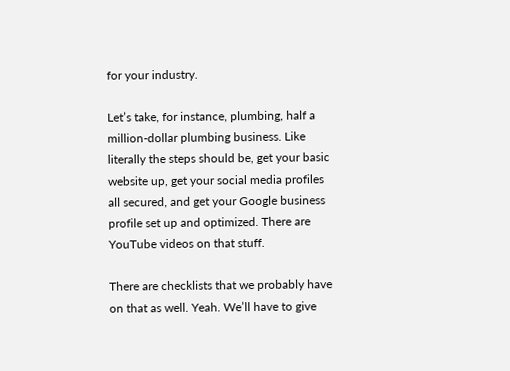for your industry.

Let’s take, for instance, plumbing, half a million-dollar plumbing business. Like literally the steps should be, get your basic website up, get your social media profiles all secured, and get your Google business profile set up and optimized. There are YouTube videos on that stuff.

There are checklists that we probably have on that as well. Yeah. We’ll have to give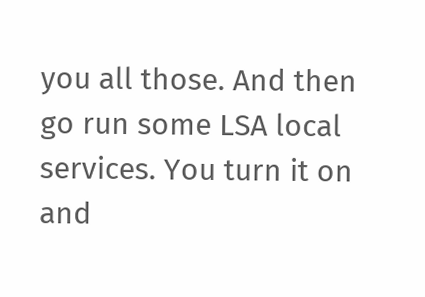you all those. And then go run some LSA local services. You turn it on and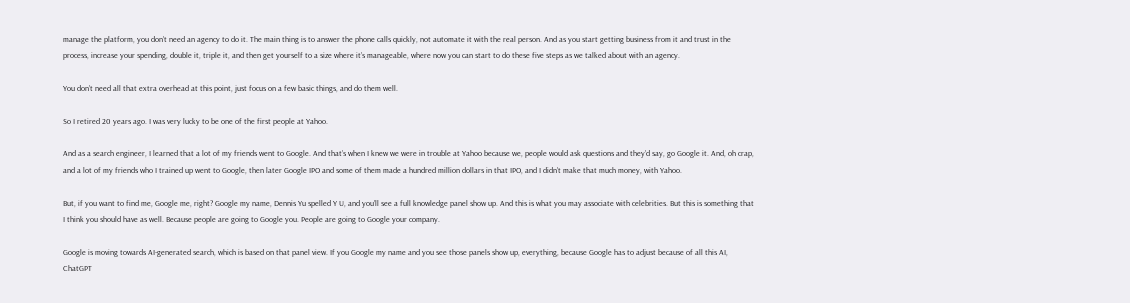manage the platform, you don’t need an agency to do it. The main thing is to answer the phone calls quickly, not automate it with the real person. And as you start getting business from it and trust in the process, increase your spending, double it, triple it, and then get yourself to a size where it’s manageable, where now you can start to do these five steps as we talked about with an agency.

You don’t need all that extra overhead at this point, just focus on a few basic things, and do them well.

So I retired 20 years ago. I was very lucky to be one of the first people at Yahoo.

And as a search engineer, I learned that a lot of my friends went to Google. And that’s when I knew we were in trouble at Yahoo because we, people would ask questions and they’d say, go Google it. And, oh crap, and a lot of my friends who I trained up went to Google, then later Google IPO and some of them made a hundred million dollars in that IPO, and I didn’t make that much money, with Yahoo.

But, if you want to find me, Google me, right? Google my name, Dennis Yu spelled Y U, and you’ll see a full knowledge panel show up. And this is what you may associate with celebrities. But this is something that I think you should have as well. Because people are going to Google you. People are going to Google your company.

Google is moving towards AI-generated search, which is based on that panel view. If you Google my name and you see those panels show up, everything, because Google has to adjust because of all this AI, ChatGPT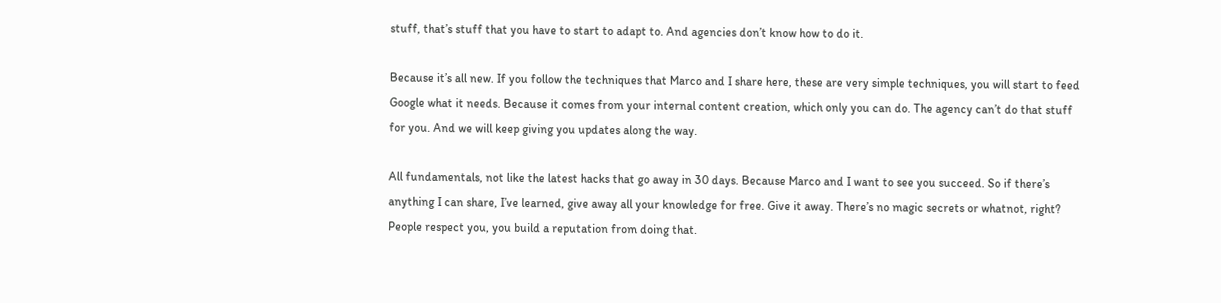stuff, that’s stuff that you have to start to adapt to. And agencies don’t know how to do it.

Because it’s all new. If you follow the techniques that Marco and I share here, these are very simple techniques, you will start to feed Google what it needs. Because it comes from your internal content creation, which only you can do. The agency can’t do that stuff for you. And we will keep giving you updates along the way.

All fundamentals, not like the latest hacks that go away in 30 days. Because Marco and I want to see you succeed. So if there’s anything I can share, I’ve learned, give away all your knowledge for free. Give it away. There’s no magic secrets or whatnot, right? People respect you, you build a reputation from doing that.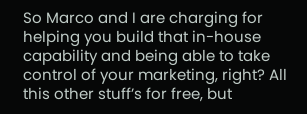So Marco and I are charging for helping you build that in-house capability and being able to take control of your marketing, right? All this other stuff’s for free, but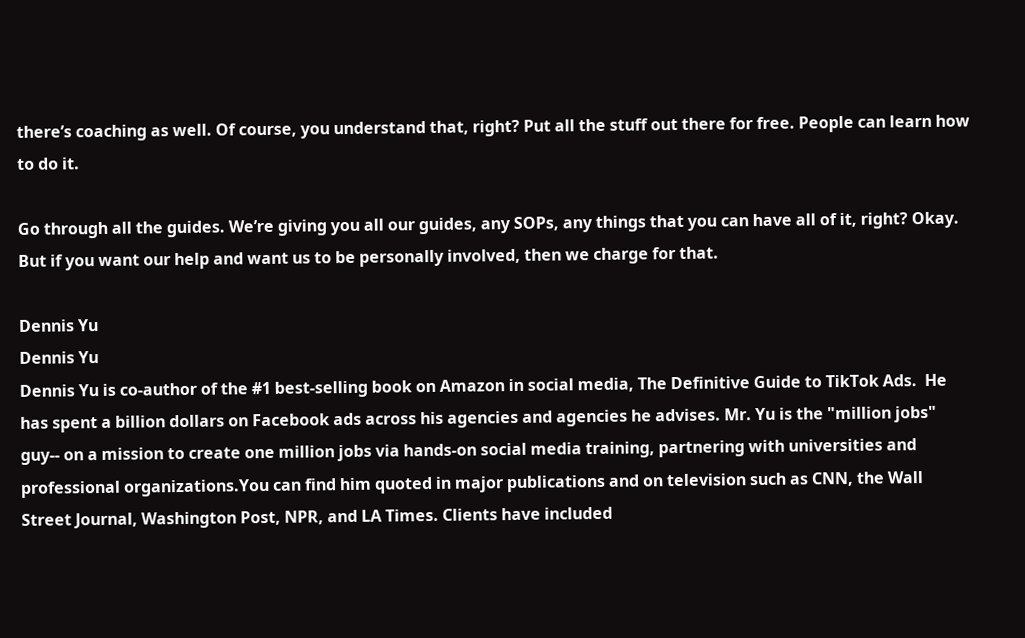there’s coaching as well. Of course, you understand that, right? Put all the stuff out there for free. People can learn how to do it.

Go through all the guides. We’re giving you all our guides, any SOPs, any things that you can have all of it, right? Okay. But if you want our help and want us to be personally involved, then we charge for that.

Dennis Yu
Dennis Yu
Dennis Yu is co-author of the #1 best-selling book on Amazon in social media, The Definitive Guide to TikTok Ads.  He has spent a billion dollars on Facebook ads across his agencies and agencies he advises. Mr. Yu is the "million jobs" guy-- on a mission to create one million jobs via hands-on social media training, partnering with universities and professional organizations.You can find him quoted in major publications and on television such as CNN, the Wall Street Journal, Washington Post, NPR, and LA Times. Clients have included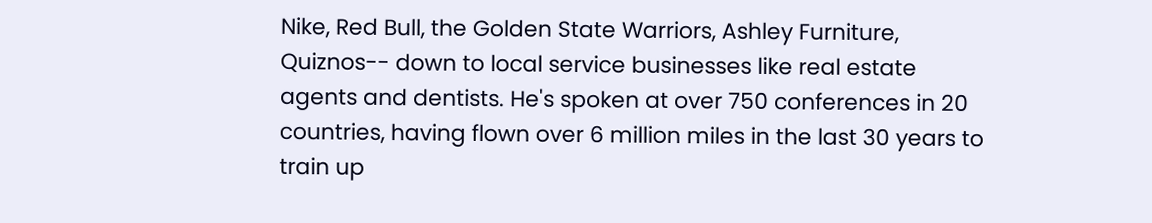Nike, Red Bull, the Golden State Warriors, Ashley Furniture, Quiznos-- down to local service businesses like real estate agents and dentists. He's spoken at over 750 conferences in 20 countries, having flown over 6 million miles in the last 30 years to train up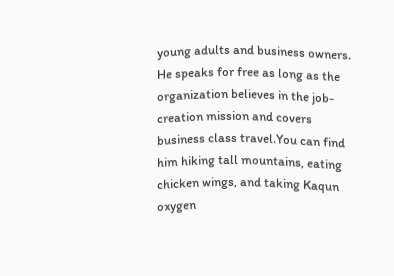young adults and business owners. He speaks for free as long as the organization believes in the job-creation mission and covers business class travel.You can find him hiking tall mountains, eating chicken wings, and taking Kaqun oxygen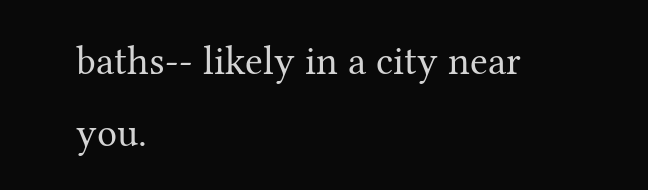baths-- likely in a city near you.